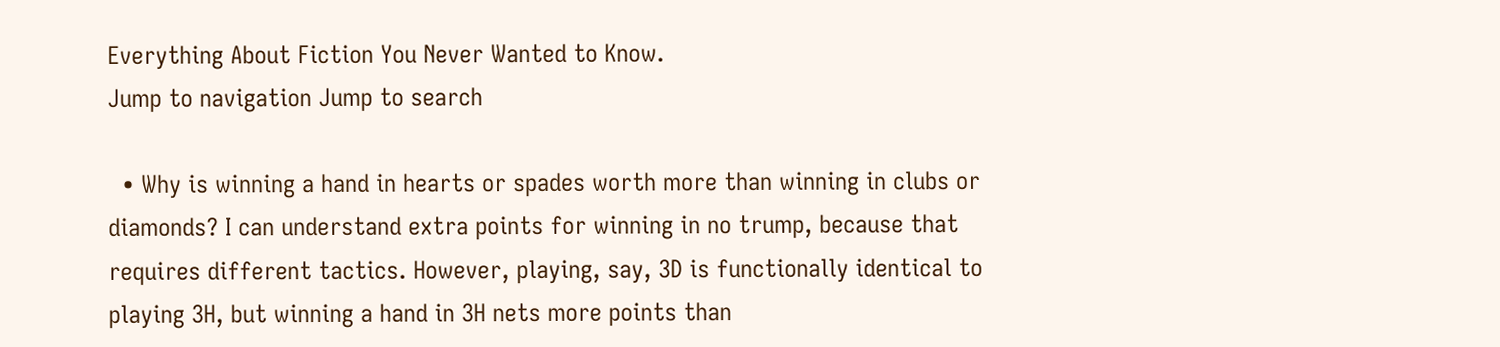Everything About Fiction You Never Wanted to Know.
Jump to navigation Jump to search

  • Why is winning a hand in hearts or spades worth more than winning in clubs or diamonds? I can understand extra points for winning in no trump, because that requires different tactics. However, playing, say, 3D is functionally identical to playing 3H, but winning a hand in 3H nets more points than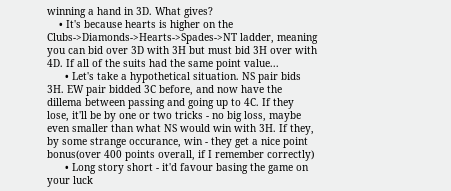winning a hand in 3D. What gives?
    • It's because hearts is higher on the Clubs->Diamonds->Hearts->Spades->NT ladder, meaning you can bid over 3D with 3H but must bid 3H over with 4D. If all of the suits had the same point value...
      • Let's take a hypothetical situation. NS pair bids 3H. EW pair bidded 3C before, and now have the dillema between passing and going up to 4C. If they lose, it'll be by one or two tricks - no big loss, maybe even smaller than what NS would win with 3H. If they, by some strange occurance, win - they get a nice point bonus(over 400 points overall, if I remember correctly)
      • Long story short - it'd favour basing the game on your luck